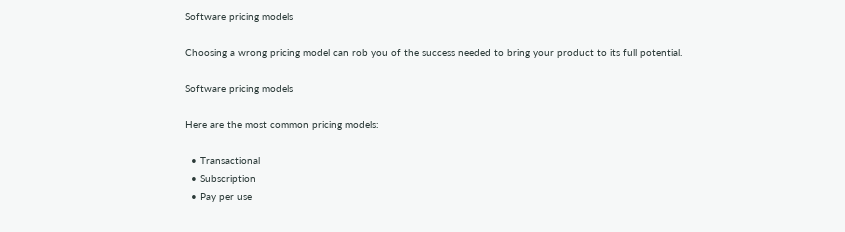Software pricing models

Choosing a wrong pricing model can rob you of the success needed to bring your product to its full potential.

Software pricing models

Here are the most common pricing models:

  • Transactional
  • Subscription
  • Pay per use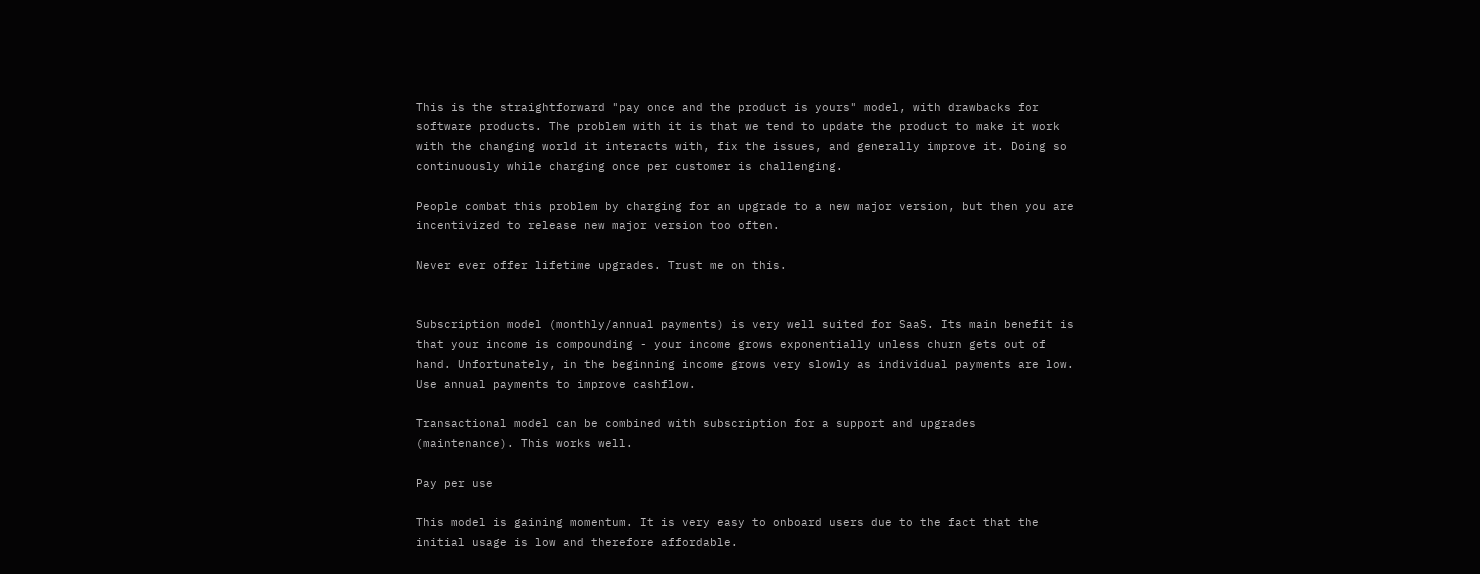This is the straightforward "pay once and the product is yours" model, with drawbacks for software products. The problem with it is that we tend to update the product to make it work with the changing world it interacts with, fix the issues, and generally improve it. Doing so continuously while charging once per customer is challenging.

People combat this problem by charging for an upgrade to a new major version, but then you are incentivized to release new major version too often.

Never ever offer lifetime upgrades. Trust me on this.


Subscription model (monthly/annual payments) is very well suited for SaaS. Its main benefit is that your income is compounding - your income grows exponentially unless churn gets out of hand. Unfortunately, in the beginning income grows very slowly as individual payments are low. Use annual payments to improve cashflow.

Transactional model can be combined with subscription for a support and upgrades (maintenance). This works well.

Pay per use

This model is gaining momentum. It is very easy to onboard users due to the fact that the initial usage is low and therefore affordable.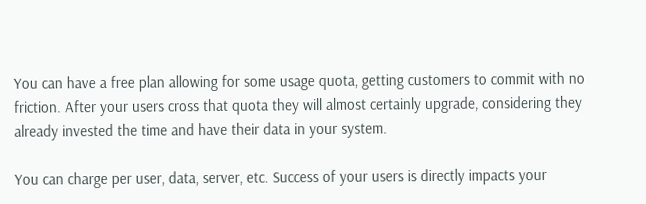You can have a free plan allowing for some usage quota, getting customers to commit with no friction. After your users cross that quota they will almost certainly upgrade, considering they already invested the time and have their data in your system.

You can charge per user, data, server, etc. Success of your users is directly impacts your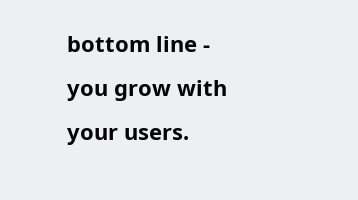bottom line - you grow with your users.